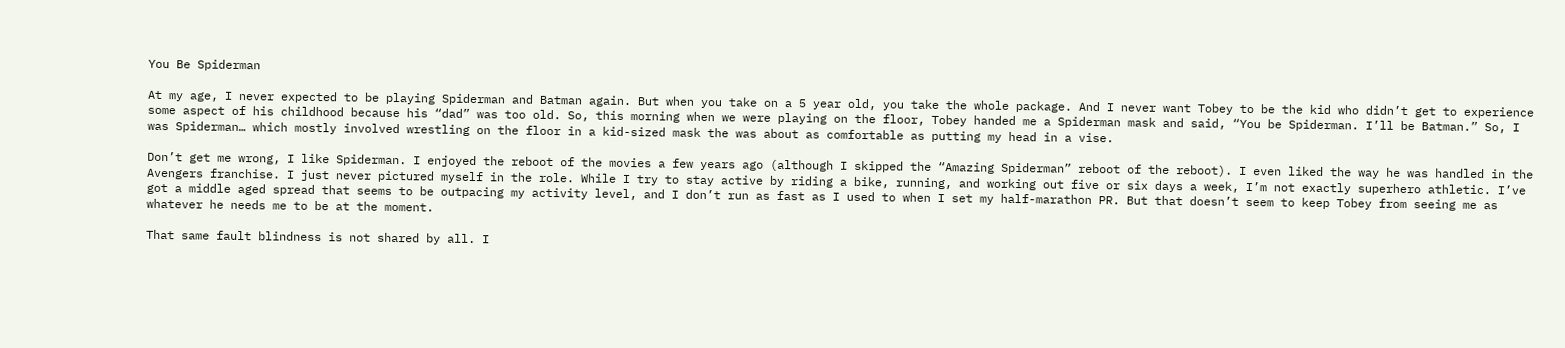You Be Spiderman

At my age, I never expected to be playing Spiderman and Batman again. But when you take on a 5 year old, you take the whole package. And I never want Tobey to be the kid who didn’t get to experience some aspect of his childhood because his “dad” was too old. So, this morning when we were playing on the floor, Tobey handed me a Spiderman mask and said, “You be Spiderman. I’ll be Batman.” So, I was Spiderman… which mostly involved wrestling on the floor in a kid-sized mask the was about as comfortable as putting my head in a vise.

Don’t get me wrong, I like Spiderman. I enjoyed the reboot of the movies a few years ago (although I skipped the “Amazing Spiderman” reboot of the reboot). I even liked the way he was handled in the Avengers franchise. I just never pictured myself in the role. While I try to stay active by riding a bike, running, and working out five or six days a week, I’m not exactly superhero athletic. I’ve got a middle aged spread that seems to be outpacing my activity level, and I don’t run as fast as I used to when I set my half-marathon PR. But that doesn’t seem to keep Tobey from seeing me as whatever he needs me to be at the moment.

That same fault blindness is not shared by all. I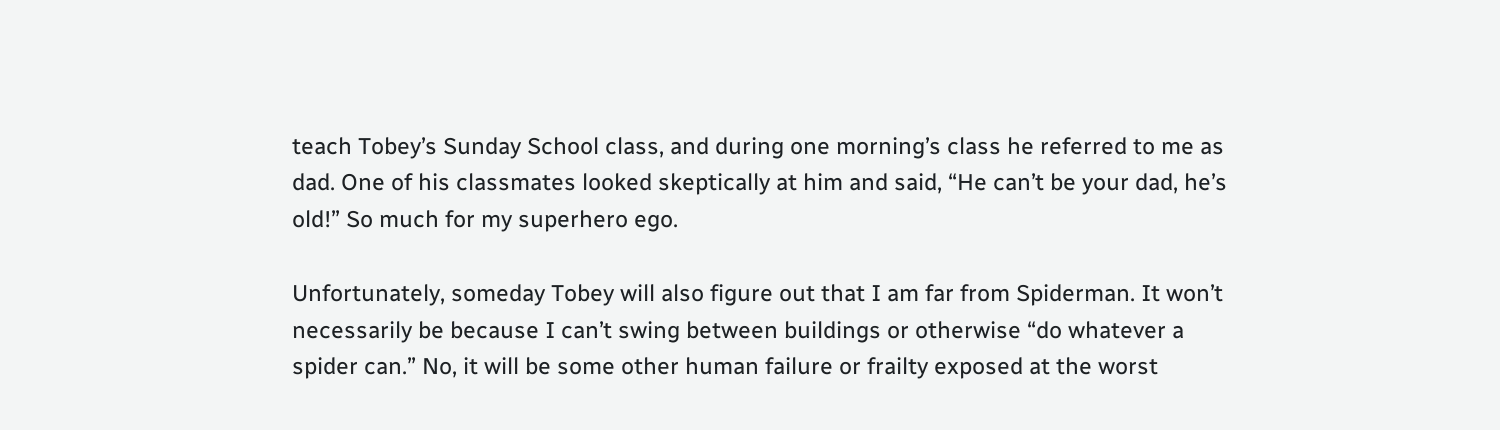teach Tobey’s Sunday School class, and during one morning’s class he referred to me as dad. One of his classmates looked skeptically at him and said, “He can’t be your dad, he’s old!” So much for my superhero ego.

Unfortunately, someday Tobey will also figure out that I am far from Spiderman. It won’t necessarily be because I can’t swing between buildings or otherwise “do whatever a spider can.” No, it will be some other human failure or frailty exposed at the worst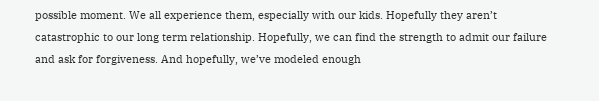possible moment. We all experience them, especially with our kids. Hopefully they aren’t catastrophic to our long term relationship. Hopefully, we can find the strength to admit our failure and ask for forgiveness. And hopefully, we’ve modeled enough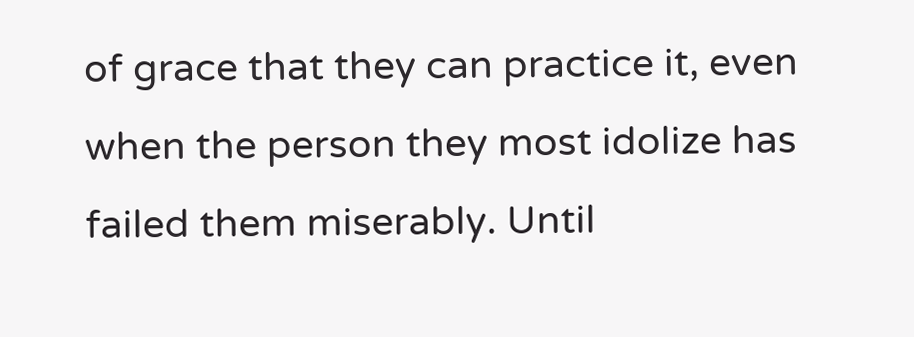of grace that they can practice it, even when the person they most idolize has failed them miserably. Until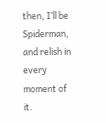then, I’ll be Spiderman, and relish in every moment of it.